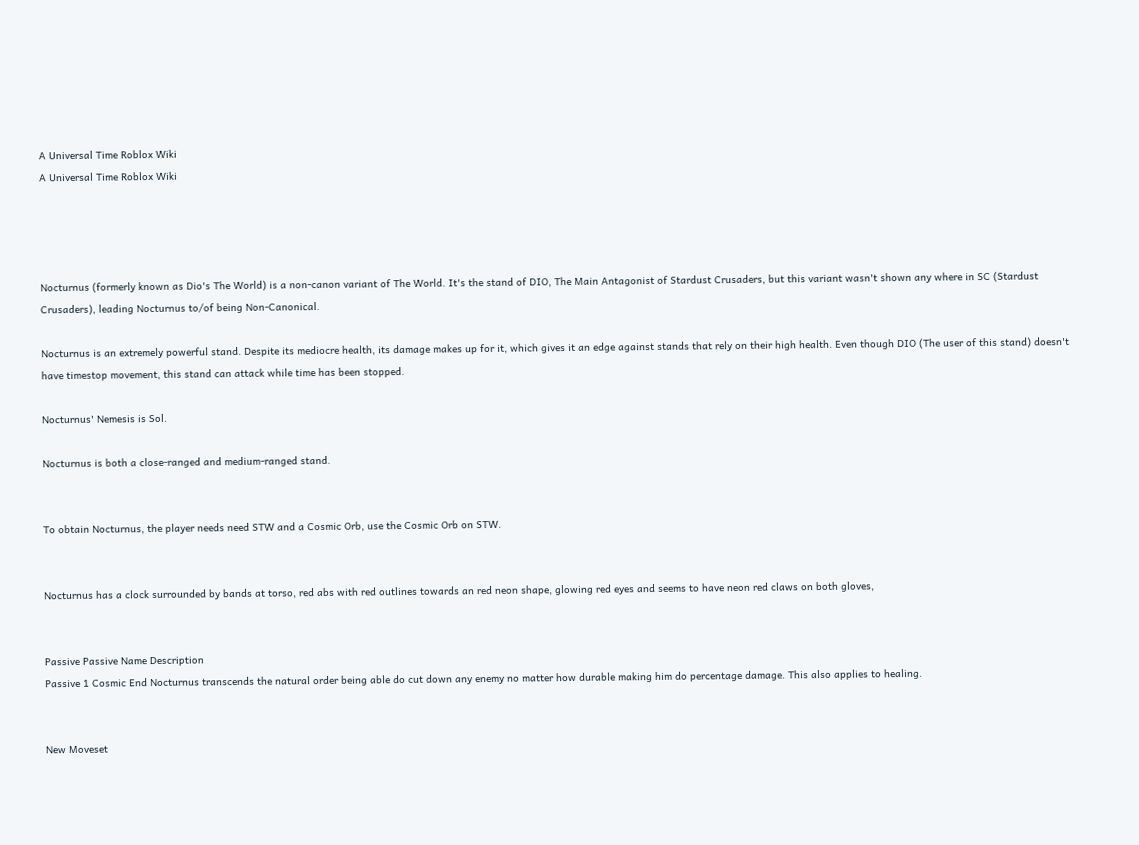A Universal Time Roblox Wiki
A Universal Time Roblox Wiki




Nocturnus (formerly known as Dio's The World) is a non-canon variant of The World. It's the stand of DIO, The Main Antagonist of Stardust Crusaders, but this variant wasn't shown any where in SC (Stardust Crusaders), leading Nocturnus to/of being Non-Canonical.

Nocturnus is an extremely powerful stand. Despite its mediocre health, its damage makes up for it, which gives it an edge against stands that rely on their high health. Even though DIO (The user of this stand) doesn't have timestop movement, this stand can attack while time has been stopped.

Nocturnus' Nemesis is Sol.

Nocturnus is both a close-ranged and medium-ranged stand.


To obtain Nocturnus, the player needs need STW and a Cosmic Orb, use the Cosmic Orb on STW.


Nocturnus has a clock surrounded by bands at torso, red abs with red outlines towards an red neon shape, glowing red eyes and seems to have neon red claws on both gloves,


Passive Passive Name Description
Passive 1 Cosmic End Nocturnus transcends the natural order being able do cut down any enemy no matter how durable making him do percentage damage. This also applies to healing.


New Moveset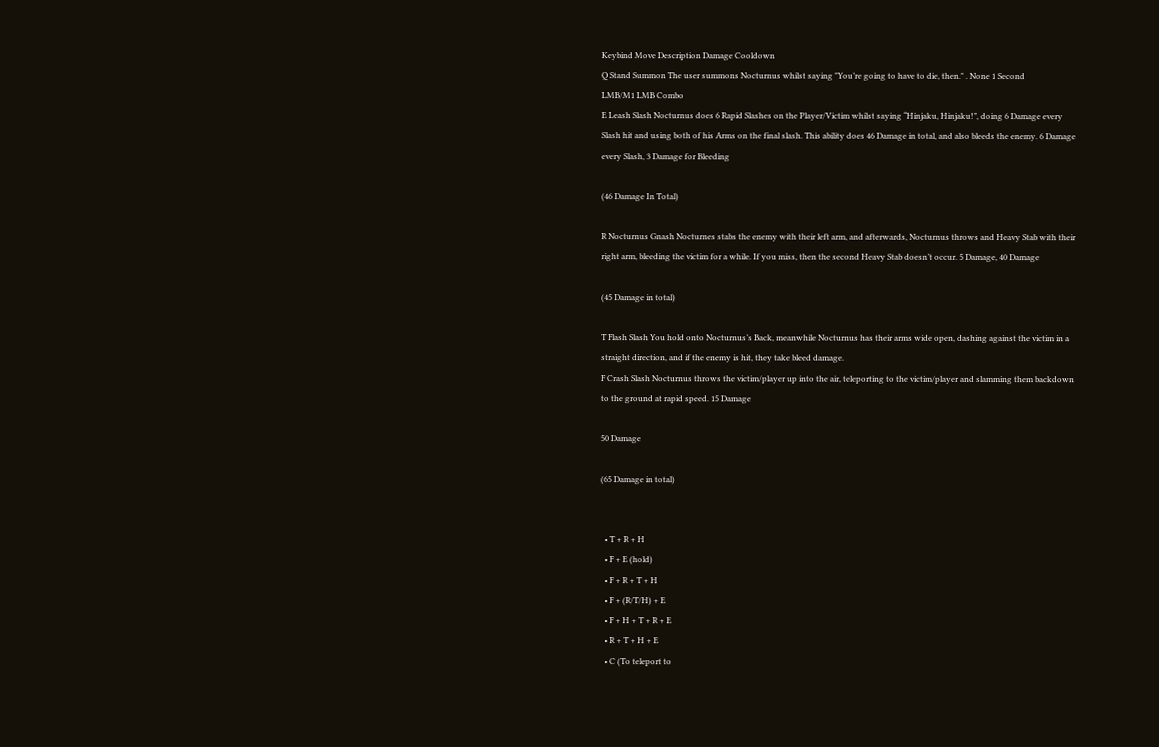Keybind Move Description Damage Cooldown
Q Stand Summon The user summons Nocturnus whilst saying "You’re going to have to die, then." . None 1 Second
LMB/M1 LMB Combo
E Leash Slash Nocturnus does 6 Rapid Slashes on the Player/Victim whilst saying “Hinjaku, Hinjaku!”, doing 6 Damage every Slash hit and using both of his Arms on the final slash. This ability does 46 Damage in total, and also bleeds the enemy. 6 Damage every Slash, 3 Damage for Bleeding

(46 Damage In Total)

R Nocturnus Gnash Nocturnes stabs the enemy with their left arm, and afterwards, Nocturnus throws and Heavy Stab with their right arm, bleeding the victim for a while. If you miss, then the second Heavy Stab doesn’t occur. 5 Damage, 40 Damage

(45 Damage in total)

T Flash Slash You hold onto Nocturnus’s Back, meanwhile Nocturnus has their arms wide open, dashing against the victim in a straight direction, and if the enemy is hit, they take bleed damage.
F Crash Slash Nocturnus throws the victim/player up into the air, teleporting to the victim/player and slamming them backdown to the ground at rapid speed. 15 Damage

50 Damage

(65 Damage in total)


  • T + R + H
  • F + E (hold)
  • F + R + T + H
  • F + (R/T/H) + E
  • F + H + T + R + E
  • R + T + H + E
  • C (To teleport to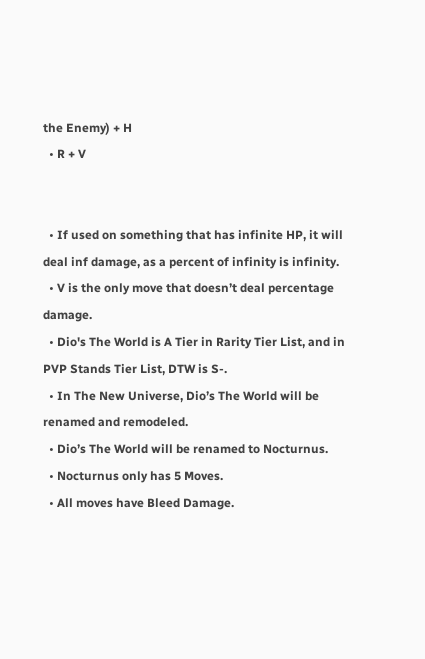the Enemy) + H
  • R + V


  • If used on something that has infinite HP, it will deal inf damage, as a percent of infinity is infinity.
  • V is the only move that doesn’t deal percentage damage.
  • Dio's The World is A Tier in Rarity Tier List, and in PVP Stands Tier List, DTW is S-.
  • In The New Universe, Dio’s The World will be renamed and remodeled.
  • Dio’s The World will be renamed to Nocturnus.
  • Nocturnus only has 5 Moves.
  • All moves have Bleed Damage.